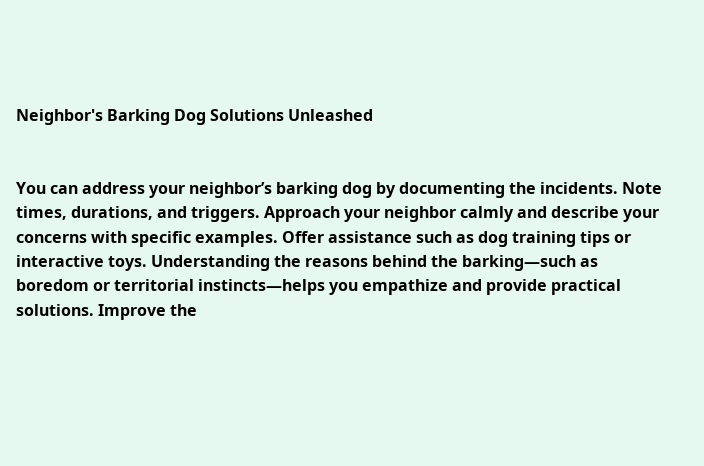Neighbor's Barking Dog Solutions Unleashed


You can address your neighbor’s barking dog by documenting the incidents. Note times, durations, and triggers. Approach your neighbor calmly and describe your concerns with specific examples. Offer assistance such as dog training tips or interactive toys. Understanding the reasons behind the barking—such as boredom or territorial instincts—helps you empathize and provide practical solutions. Improve the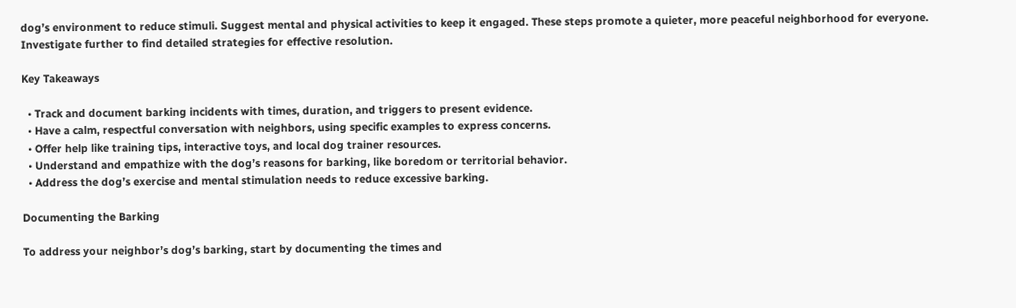dog’s environment to reduce stimuli. Suggest mental and physical activities to keep it engaged. These steps promote a quieter, more peaceful neighborhood for everyone. Investigate further to find detailed strategies for effective resolution.

Key Takeaways

  • Track and document barking incidents with times, duration, and triggers to present evidence.
  • Have a calm, respectful conversation with neighbors, using specific examples to express concerns.
  • Offer help like training tips, interactive toys, and local dog trainer resources.
  • Understand and empathize with the dog’s reasons for barking, like boredom or territorial behavior.
  • Address the dog’s exercise and mental stimulation needs to reduce excessive barking.

Documenting the Barking

To address your neighbor’s dog’s barking, start by documenting the times and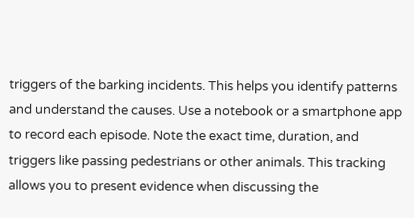triggers of the barking incidents. This helps you identify patterns and understand the causes. Use a notebook or a smartphone app to record each episode. Note the exact time, duration, and triggers like passing pedestrians or other animals. This tracking allows you to present evidence when discussing the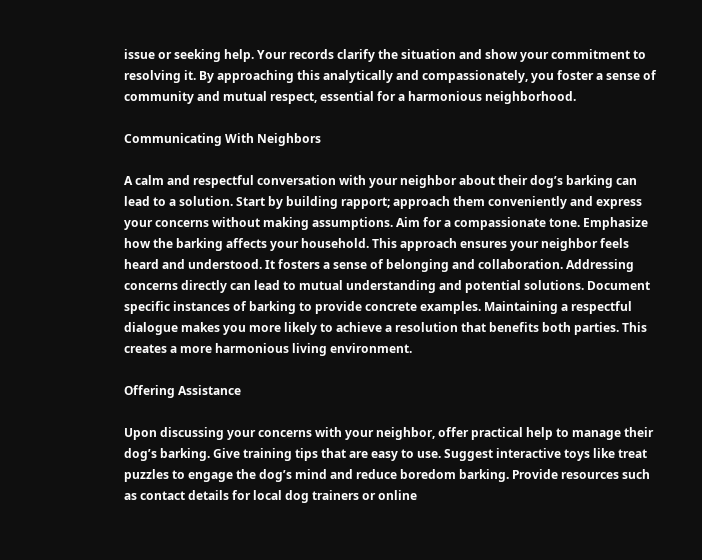issue or seeking help. Your records clarify the situation and show your commitment to resolving it. By approaching this analytically and compassionately, you foster a sense of community and mutual respect, essential for a harmonious neighborhood.

Communicating With Neighbors

A calm and respectful conversation with your neighbor about their dog’s barking can lead to a solution. Start by building rapport; approach them conveniently and express your concerns without making assumptions. Aim for a compassionate tone. Emphasize how the barking affects your household. This approach ensures your neighbor feels heard and understood. It fosters a sense of belonging and collaboration. Addressing concerns directly can lead to mutual understanding and potential solutions. Document specific instances of barking to provide concrete examples. Maintaining a respectful dialogue makes you more likely to achieve a resolution that benefits both parties. This creates a more harmonious living environment.

Offering Assistance

Upon discussing your concerns with your neighbor, offer practical help to manage their dog’s barking. Give training tips that are easy to use. Suggest interactive toys like treat puzzles to engage the dog’s mind and reduce boredom barking. Provide resources such as contact details for local dog trainers or online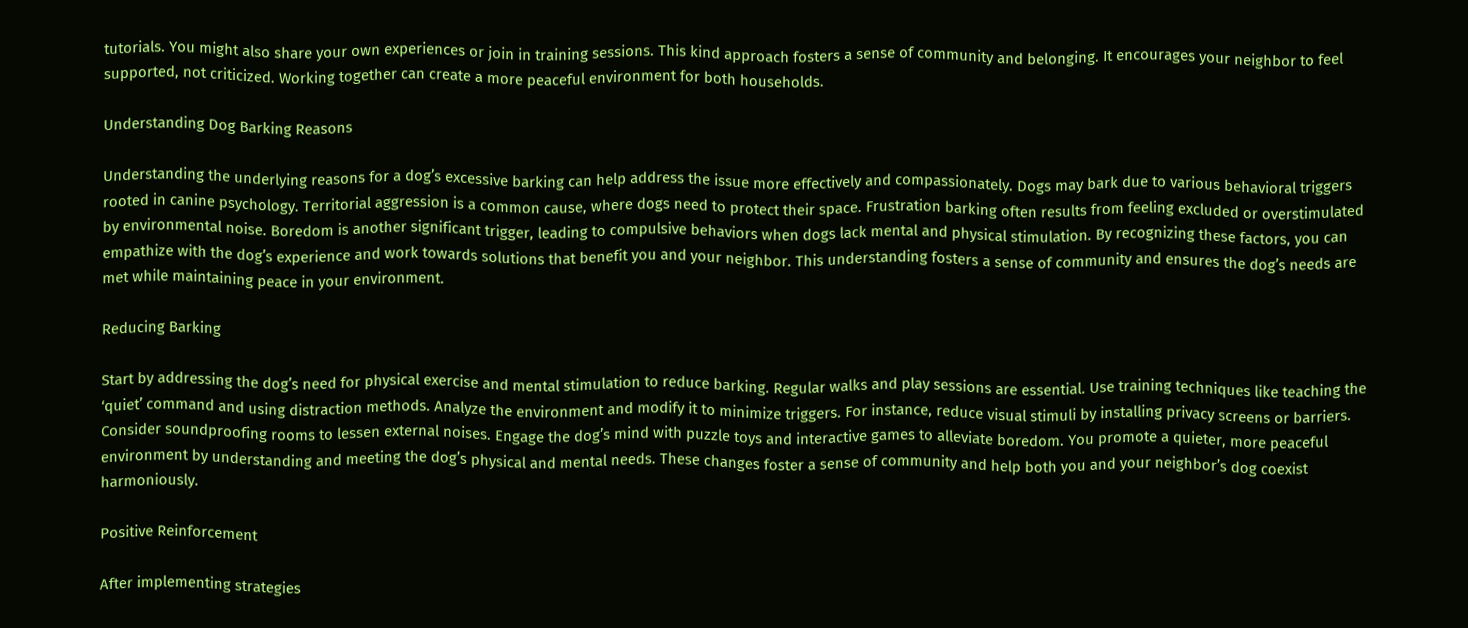tutorials. You might also share your own experiences or join in training sessions. This kind approach fosters a sense of community and belonging. It encourages your neighbor to feel supported, not criticized. Working together can create a more peaceful environment for both households.

Understanding Dog Barking Reasons

Understanding the underlying reasons for a dog’s excessive barking can help address the issue more effectively and compassionately. Dogs may bark due to various behavioral triggers rooted in canine psychology. Territorial aggression is a common cause, where dogs need to protect their space. Frustration barking often results from feeling excluded or overstimulated by environmental noise. Boredom is another significant trigger, leading to compulsive behaviors when dogs lack mental and physical stimulation. By recognizing these factors, you can empathize with the dog’s experience and work towards solutions that benefit you and your neighbor. This understanding fosters a sense of community and ensures the dog’s needs are met while maintaining peace in your environment.

Reducing Barking

Start by addressing the dog’s need for physical exercise and mental stimulation to reduce barking. Regular walks and play sessions are essential. Use training techniques like teaching the ‘quiet’ command and using distraction methods. Analyze the environment and modify it to minimize triggers. For instance, reduce visual stimuli by installing privacy screens or barriers. Consider soundproofing rooms to lessen external noises. Engage the dog’s mind with puzzle toys and interactive games to alleviate boredom. You promote a quieter, more peaceful environment by understanding and meeting the dog’s physical and mental needs. These changes foster a sense of community and help both you and your neighbor’s dog coexist harmoniously.

Positive Reinforcement

After implementing strategies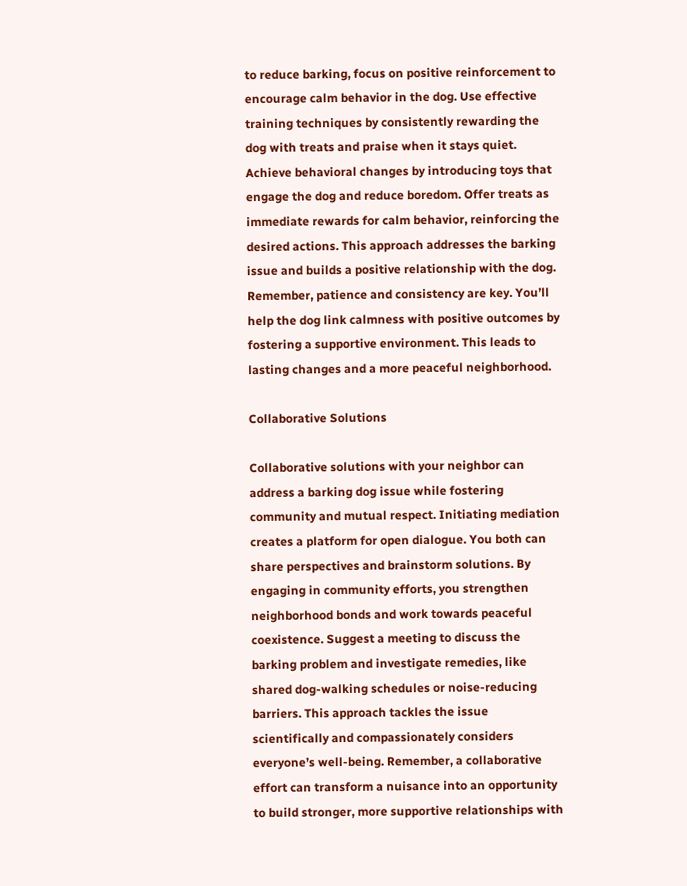to reduce barking, focus on positive reinforcement to encourage calm behavior in the dog. Use effective training techniques by consistently rewarding the dog with treats and praise when it stays quiet. Achieve behavioral changes by introducing toys that engage the dog and reduce boredom. Offer treats as immediate rewards for calm behavior, reinforcing the desired actions. This approach addresses the barking issue and builds a positive relationship with the dog. Remember, patience and consistency are key. You’ll help the dog link calmness with positive outcomes by fostering a supportive environment. This leads to lasting changes and a more peaceful neighborhood.

Collaborative Solutions

Collaborative solutions with your neighbor can address a barking dog issue while fostering community and mutual respect. Initiating mediation creates a platform for open dialogue. You both can share perspectives and brainstorm solutions. By engaging in community efforts, you strengthen neighborhood bonds and work towards peaceful coexistence. Suggest a meeting to discuss the barking problem and investigate remedies, like shared dog-walking schedules or noise-reducing barriers. This approach tackles the issue scientifically and compassionately considers everyone’s well-being. Remember, a collaborative effort can transform a nuisance into an opportunity to build stronger, more supportive relationships with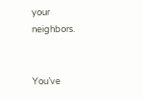your neighbors.


You’ve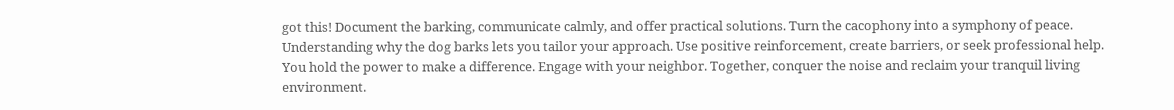got this! Document the barking, communicate calmly, and offer practical solutions. Turn the cacophony into a symphony of peace. Understanding why the dog barks lets you tailor your approach. Use positive reinforcement, create barriers, or seek professional help. You hold the power to make a difference. Engage with your neighbor. Together, conquer the noise and reclaim your tranquil living environment.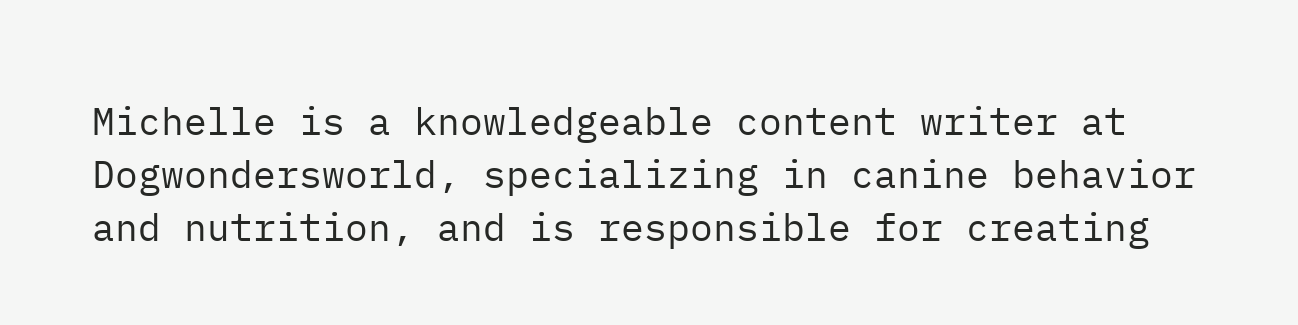Michelle is a knowledgeable content writer at Dogwondersworld, specializing in canine behavior and nutrition, and is responsible for creating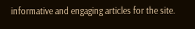informative and engaging articles for the site.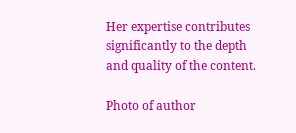Her expertise contributes significantly to the depth and quality of the content.

Photo of author